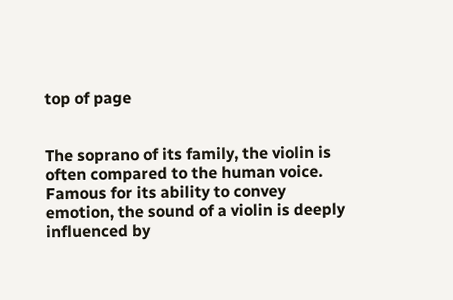top of page


The soprano of its family, the violin is often compared to the human voice. Famous for its ability to convey emotion, the sound of a violin is deeply influenced by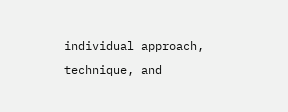individual approach, technique, and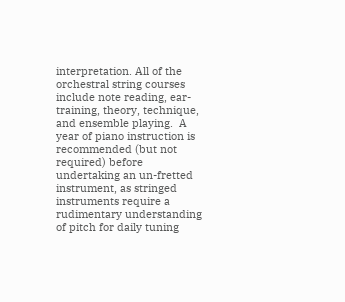interpretation. All of the orchestral string courses include note reading, ear-training, theory, technique, and ensemble playing.  A year of piano instruction is recommended (but not required) before undertaking an un-fretted instrument, as stringed instruments require a rudimentary understanding of pitch for daily tuning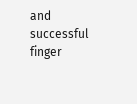and successful finger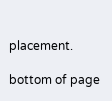placement.

bottom of page